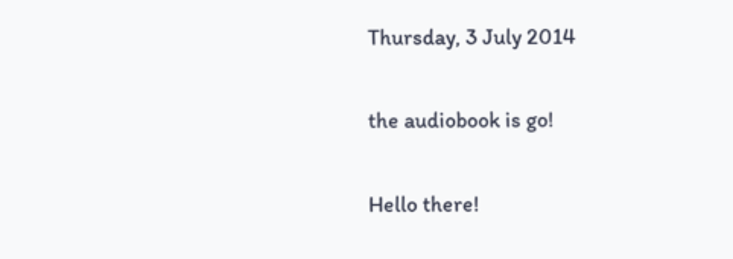Thursday, 3 July 2014

the audiobook is go!

Hello there!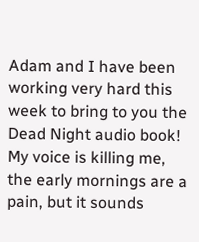Adam and I have been working very hard this week to bring to you the Dead Night audio book! My voice is killing me, the early mornings are a pain, but it sounds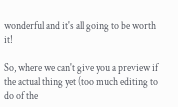wonderful and it's all going to be worth it!

So, where we can't give you a preview if the actual thing yet (too much editing to do of the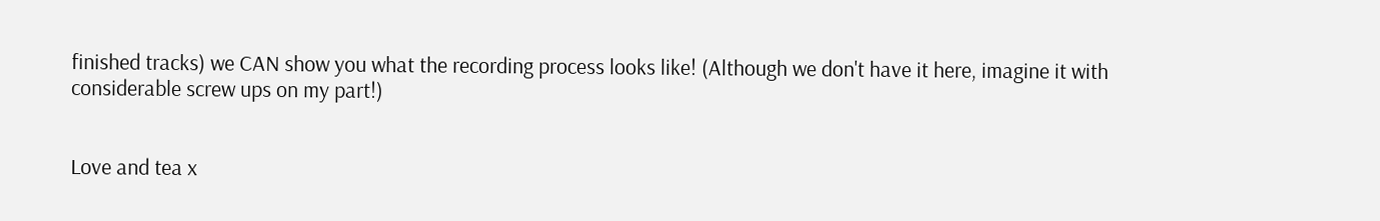finished tracks) we CAN show you what the recording process looks like! (Although we don't have it here, imagine it with considerable screw ups on my part!)


Love and tea x